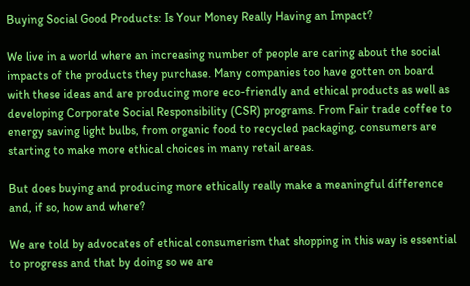Buying Social Good Products: Is Your Money Really Having an Impact?

We live in a world where an increasing number of people are caring about the social impacts of the products they purchase. Many companies too have gotten on board with these ideas and are producing more eco-friendly and ethical products as well as developing Corporate Social Responsibility (CSR) programs. From Fair trade coffee to energy saving light bulbs, from organic food to recycled packaging, consumers are starting to make more ethical choices in many retail areas.

But does buying and producing more ethically really make a meaningful difference and, if so, how and where?

We are told by advocates of ethical consumerism that shopping in this way is essential to progress and that by doing so we are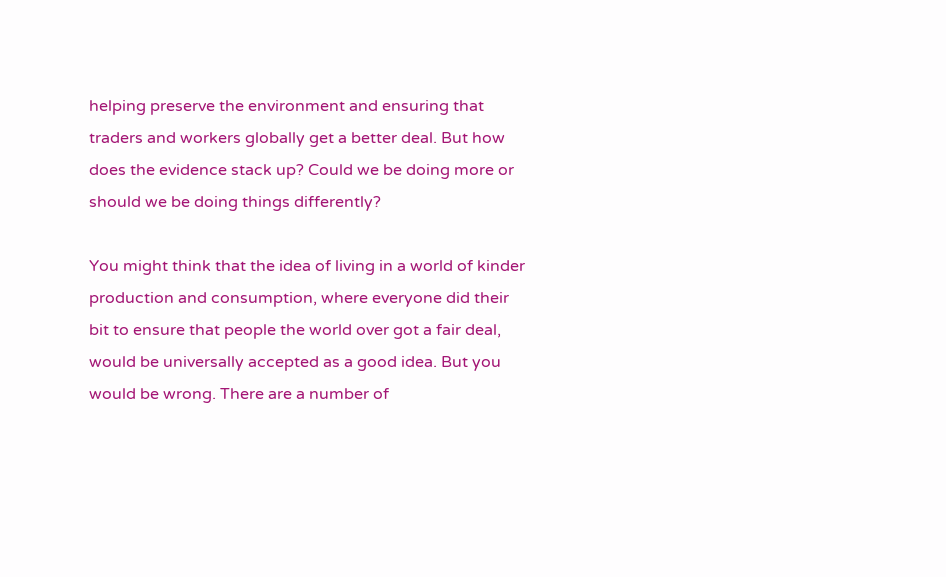helping preserve the environment and ensuring that traders and workers globally get a better deal. But how does the evidence stack up? Could we be doing more or should we be doing things differently?

You might think that the idea of living in a world of kinder production and consumption, where everyone did their bit to ensure that people the world over got a fair deal, would be universally accepted as a good idea. But you would be wrong. There are a number of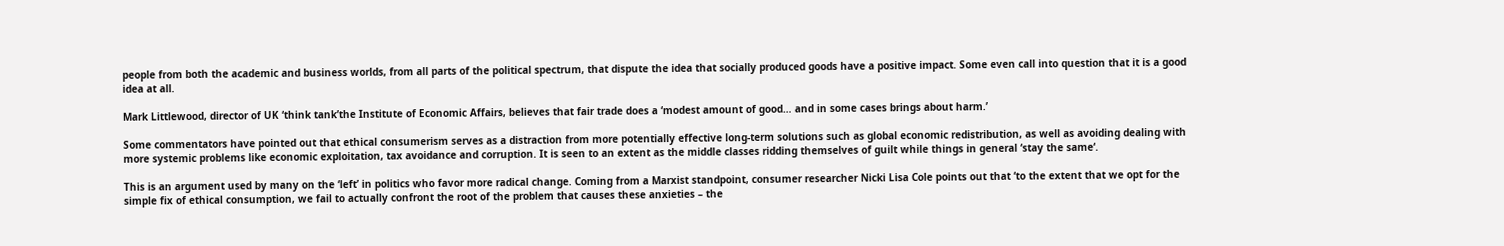people from both the academic and business worlds, from all parts of the political spectrum, that dispute the idea that socially produced goods have a positive impact. Some even call into question that it is a good idea at all.

Mark Littlewood, director of UK ‘think tank’the Institute of Economic Affairs, believes that fair trade does a ‘modest amount of good… and in some cases brings about harm.’

Some commentators have pointed out that ethical consumerism serves as a distraction from more potentially effective long-term solutions such as global economic redistribution, as well as avoiding dealing with more systemic problems like economic exploitation, tax avoidance and corruption. It is seen to an extent as the middle classes ridding themselves of guilt while things in general ‘stay the same‘.

This is an argument used by many on the ‘left’ in politics who favor more radical change. Coming from a Marxist standpoint, consumer researcher Nicki Lisa Cole points out that ‘to the extent that we opt for the simple fix of ethical consumption, we fail to actually confront the root of the problem that causes these anxieties – the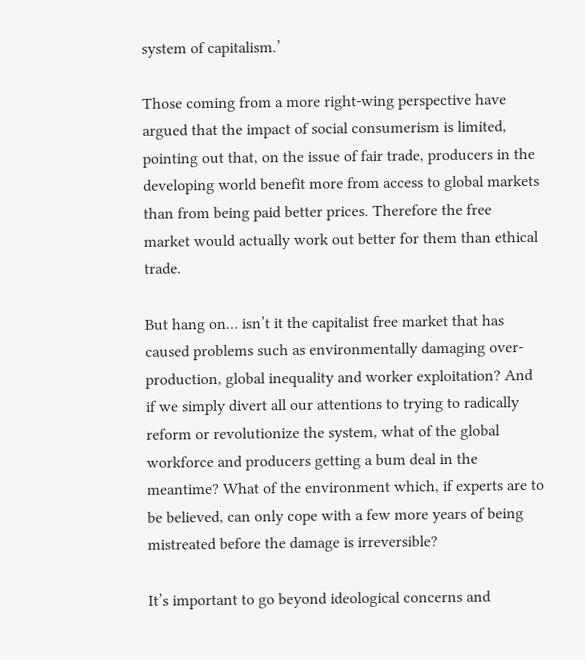system of capitalism.’

Those coming from a more right-wing perspective have argued that the impact of social consumerism is limited, pointing out that, on the issue of fair trade, producers in the developing world benefit more from access to global markets than from being paid better prices. Therefore the free market would actually work out better for them than ethical trade.

But hang on… isn’t it the capitalist free market that has caused problems such as environmentally damaging over-production, global inequality and worker exploitation? And if we simply divert all our attentions to trying to radically reform or revolutionize the system, what of the global workforce and producers getting a bum deal in the meantime? What of the environment which, if experts are to be believed, can only cope with a few more years of being mistreated before the damage is irreversible?

It’s important to go beyond ideological concerns and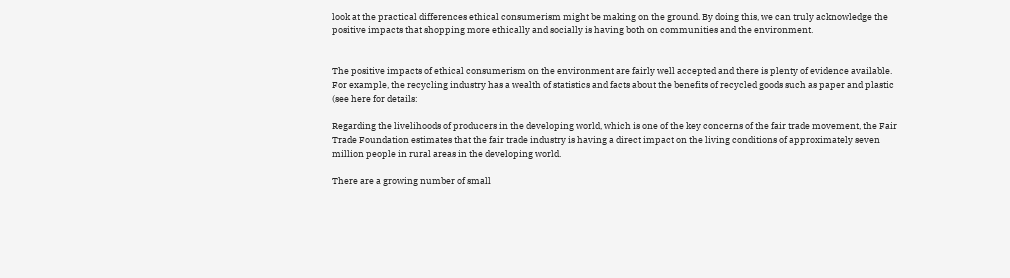look at the practical differences ethical consumerism might be making on the ground. By doing this, we can truly acknowledge the positive impacts that shopping more ethically and socially is having both on communities and the environment.


The positive impacts of ethical consumerism on the environment are fairly well accepted and there is plenty of evidence available. For example, the recycling industry has a wealth of statistics and facts about the benefits of recycled goods such as paper and plastic (see here for details:

Regarding the livelihoods of producers in the developing world, which is one of the key concerns of the fair trade movement, the Fair Trade Foundation estimates that the fair trade industry is having a direct impact on the living conditions of approximately seven million people in rural areas in the developing world.

There are a growing number of small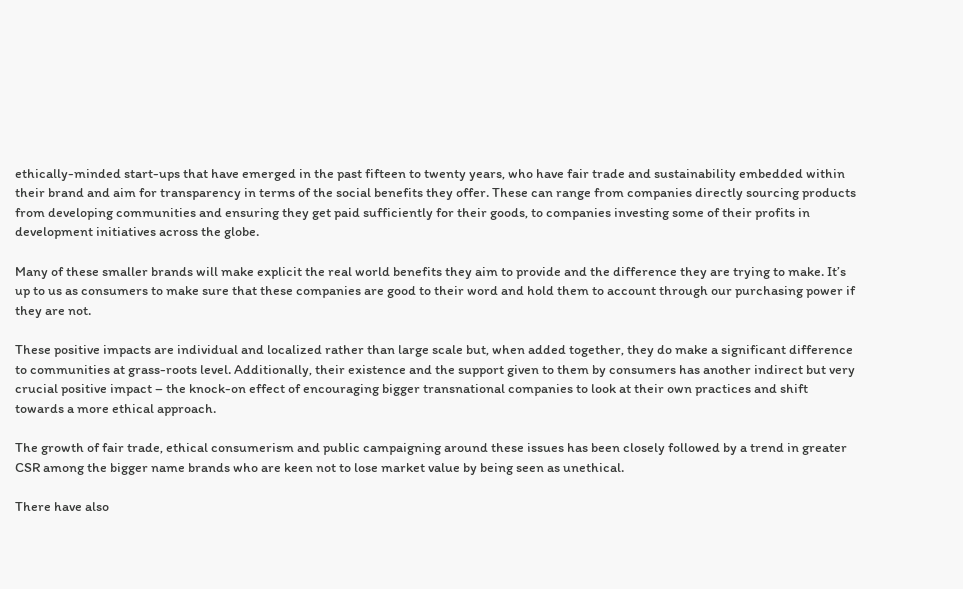ethically-minded start-ups that have emerged in the past fifteen to twenty years, who have fair trade and sustainability embedded within their brand and aim for transparency in terms of the social benefits they offer. These can range from companies directly sourcing products from developing communities and ensuring they get paid sufficiently for their goods, to companies investing some of their profits in development initiatives across the globe.

Many of these smaller brands will make explicit the real world benefits they aim to provide and the difference they are trying to make. It’s up to us as consumers to make sure that these companies are good to their word and hold them to account through our purchasing power if they are not.

These positive impacts are individual and localized rather than large scale but, when added together, they do make a significant difference to communities at grass-roots level. Additionally, their existence and the support given to them by consumers has another indirect but very crucial positive impact – the knock-on effect of encouraging bigger transnational companies to look at their own practices and shift towards a more ethical approach.

The growth of fair trade, ethical consumerism and public campaigning around these issues has been closely followed by a trend in greater CSR among the bigger name brands who are keen not to lose market value by being seen as unethical.

There have also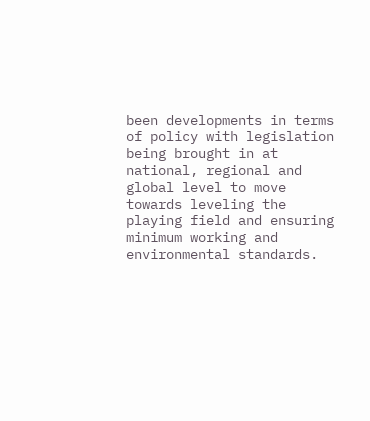been developments in terms of policy with legislation being brought in at national, regional and global level to move towards leveling the playing field and ensuring minimum working and environmental standards.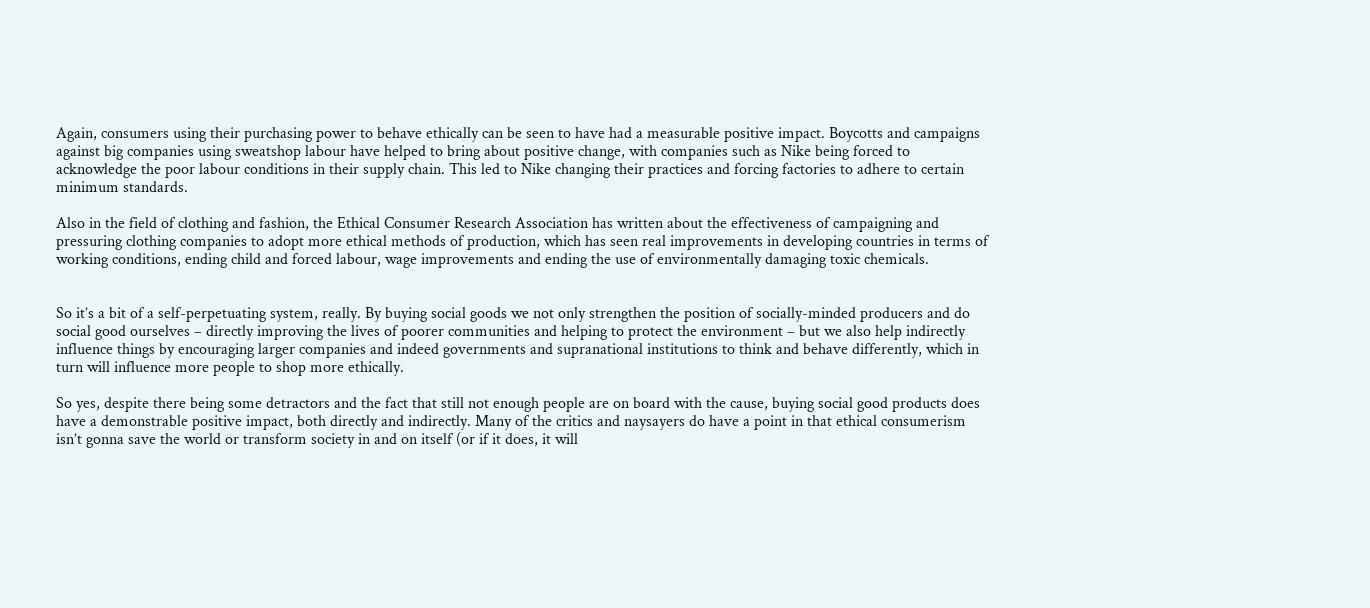Again, consumers using their purchasing power to behave ethically can be seen to have had a measurable positive impact. Boycotts and campaigns against big companies using sweatshop labour have helped to bring about positive change, with companies such as Nike being forced to acknowledge the poor labour conditions in their supply chain. This led to Nike changing their practices and forcing factories to adhere to certain minimum standards.

Also in the field of clothing and fashion, the Ethical Consumer Research Association has written about the effectiveness of campaigning and pressuring clothing companies to adopt more ethical methods of production, which has seen real improvements in developing countries in terms of working conditions, ending child and forced labour, wage improvements and ending the use of environmentally damaging toxic chemicals.


So it’s a bit of a self-perpetuating system, really. By buying social goods we not only strengthen the position of socially-minded producers and do social good ourselves – directly improving the lives of poorer communities and helping to protect the environment – but we also help indirectly influence things by encouraging larger companies and indeed governments and supranational institutions to think and behave differently, which in turn will influence more people to shop more ethically.

So yes, despite there being some detractors and the fact that still not enough people are on board with the cause, buying social good products does have a demonstrable positive impact, both directly and indirectly. Many of the critics and naysayers do have a point in that ethical consumerism isn’t gonna save the world or transform society in and on itself (or if it does, it will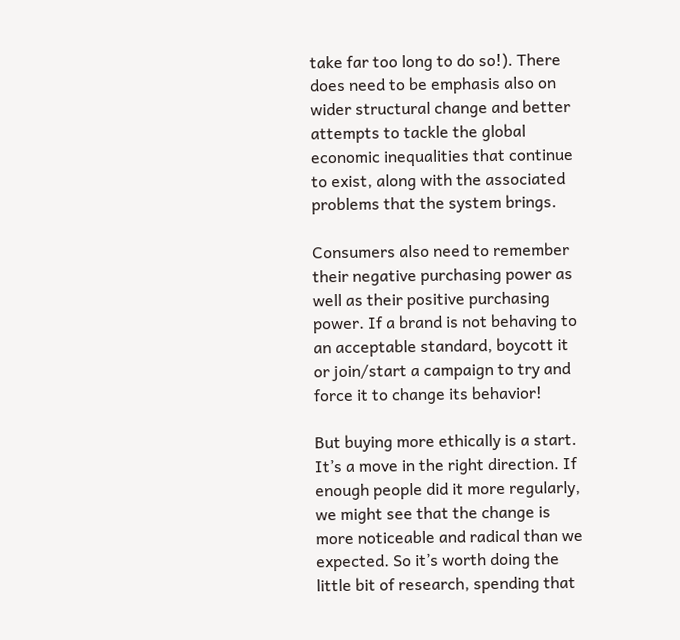take far too long to do so!). There does need to be emphasis also on wider structural change and better attempts to tackle the global economic inequalities that continue to exist, along with the associated problems that the system brings.

Consumers also need to remember their negative purchasing power as well as their positive purchasing power. If a brand is not behaving to an acceptable standard, boycott it or join/start a campaign to try and force it to change its behavior!

But buying more ethically is a start. It’s a move in the right direction. If enough people did it more regularly, we might see that the change is more noticeable and radical than we expected. So it’s worth doing the little bit of research, spending that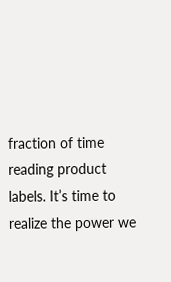fraction of time reading product labels. It’s time to realize the power we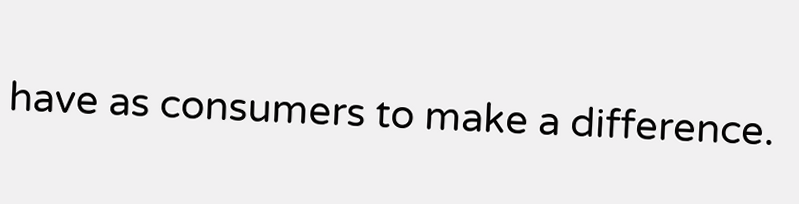have as consumers to make a difference.